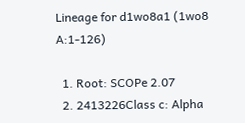Lineage for d1wo8a1 (1wo8 A:1-126)

  1. Root: SCOPe 2.07
  2. 2413226Class c: Alpha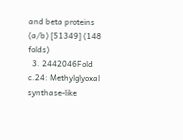and beta proteins (a/b) [51349] (148 folds)
  3. 2442046Fold c.24: Methylglyoxal synthase-like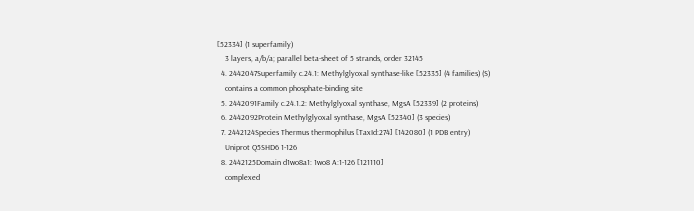[52334] (1 superfamily)
    3 layers, a/b/a; parallel beta-sheet of 5 strands, order 32145
  4. 2442047Superfamily c.24.1: Methylglyoxal synthase-like [52335] (4 families) (S)
    contains a common phosphate-binding site
  5. 2442091Family c.24.1.2: Methylglyoxal synthase, MgsA [52339] (2 proteins)
  6. 2442092Protein Methylglyoxal synthase, MgsA [52340] (3 species)
  7. 2442124Species Thermus thermophilus [TaxId:274] [142080] (1 PDB entry)
    Uniprot Q5SHD6 1-126
  8. 2442125Domain d1wo8a1: 1wo8 A:1-126 [121110]
    complexed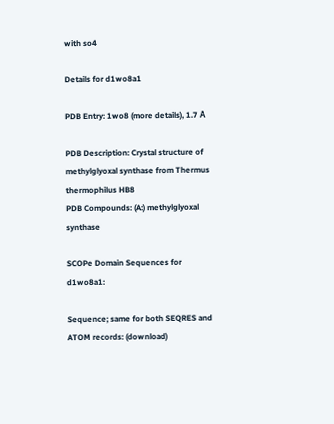with so4

Details for d1wo8a1

PDB Entry: 1wo8 (more details), 1.7 Å

PDB Description: Crystal structure of methylglyoxal synthase from Thermus thermophilus HB8
PDB Compounds: (A:) methylglyoxal synthase

SCOPe Domain Sequences for d1wo8a1:

Sequence; same for both SEQRES and ATOM records: (download)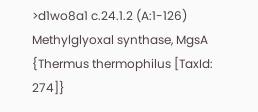>d1wo8a1 c.24.1.2 (A:1-126) Methylglyoxal synthase, MgsA {Thermus thermophilus [TaxId: 274]}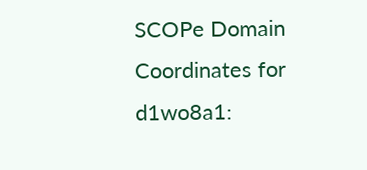SCOPe Domain Coordinates for d1wo8a1: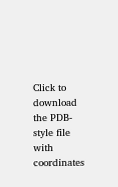Click to download the PDB-style file with coordinates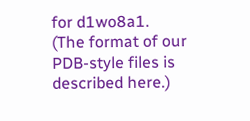for d1wo8a1.
(The format of our PDB-style files is described here.)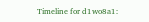Timeline for d1wo8a1: